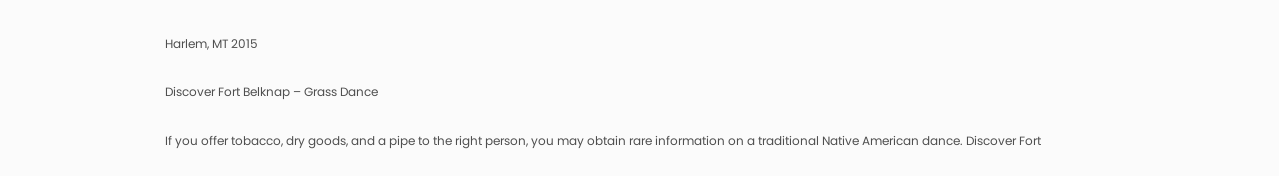Harlem, MT 2015

Discover Fort Belknap – Grass Dance

If you offer tobacco, dry goods, and a pipe to the right person, you may obtain rare information on a traditional Native American dance. Discover Fort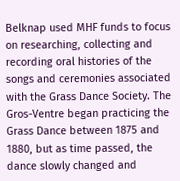Belknap used MHF funds to focus on researching, collecting and recording oral histories of the songs and ceremonies associated with the Grass Dance Society. The Gros-Ventre began practicing the Grass Dance between 1875 and 1880, but as time passed, the dance slowly changed and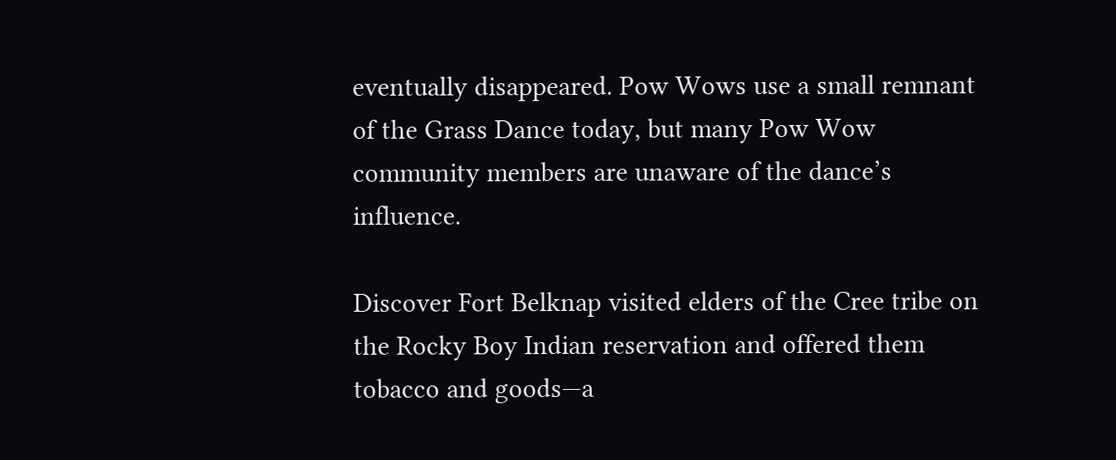eventually disappeared. Pow Wows use a small remnant of the Grass Dance today, but many Pow Wow community members are unaware of the dance’s influence.

Discover Fort Belknap visited elders of the Cree tribe on the Rocky Boy Indian reservation and offered them tobacco and goods—a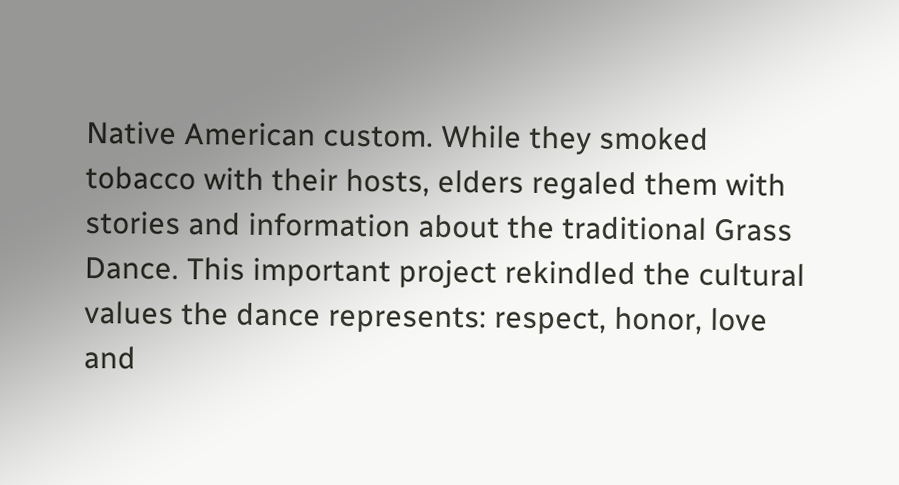Native American custom. While they smoked tobacco with their hosts, elders regaled them with stories and information about the traditional Grass Dance. This important project rekindled the cultural values the dance represents: respect, honor, love and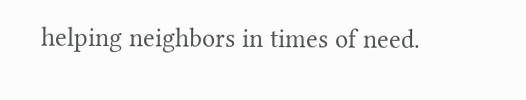helping neighbors in times of need.